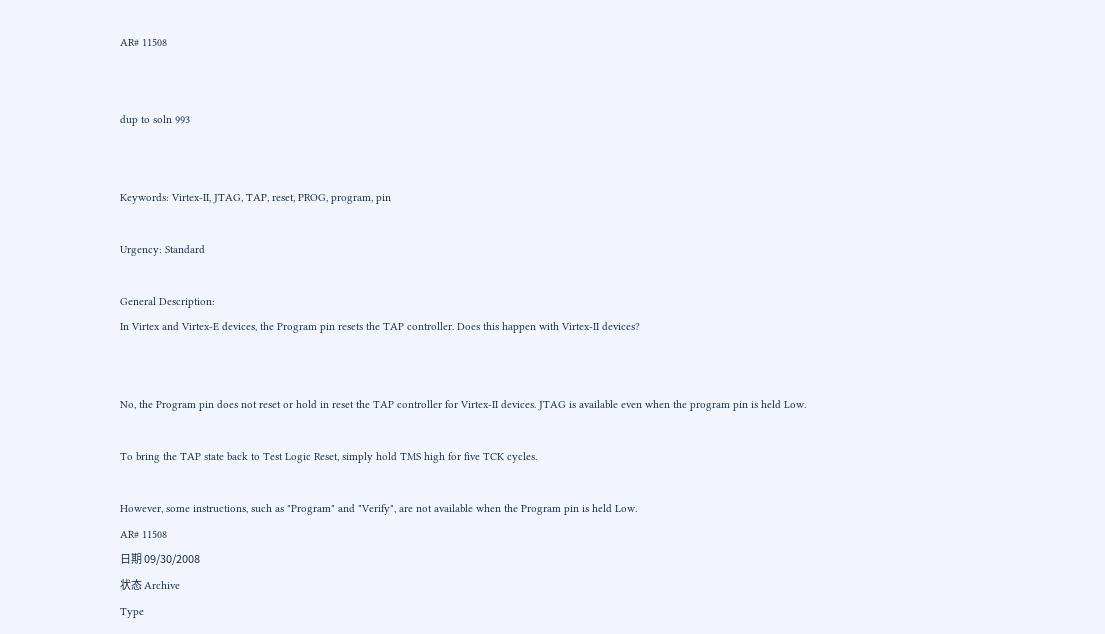AR# 11508


dup to soln 993


Keywords: Virtex-II, JTAG, TAP, reset, PROG, program, pin

Urgency: Standard

General Description:
In Virtex and Virtex-E devices, the Program pin resets the TAP controller. Does this happen with Virtex-II devices?


No, the Program pin does not reset or hold in reset the TAP controller for Virtex-II devices. JTAG is available even when the program pin is held Low.

To bring the TAP state back to Test Logic Reset, simply hold TMS high for five TCK cycles.

However, some instructions, such as "Program" and "Verify", are not available when the Program pin is held Low.
AR# 11508
日期 09/30/2008
状态 Archive
Type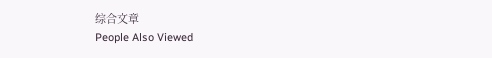综合文章
People Also Viewed